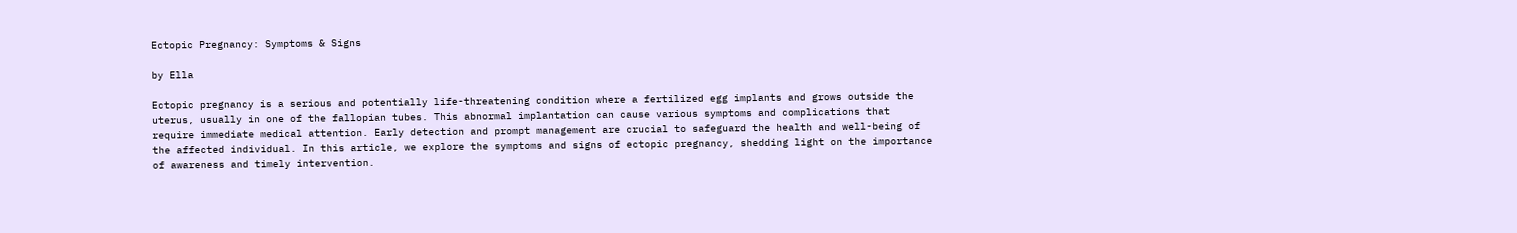Ectopic Pregnancy: Symptoms & Signs

by Ella

Ectopic pregnancy is a serious and potentially life-threatening condition where a fertilized egg implants and grows outside the uterus, usually in one of the fallopian tubes. This abnormal implantation can cause various symptoms and complications that require immediate medical attention. Early detection and prompt management are crucial to safeguard the health and well-being of the affected individual. In this article, we explore the symptoms and signs of ectopic pregnancy, shedding light on the importance of awareness and timely intervention.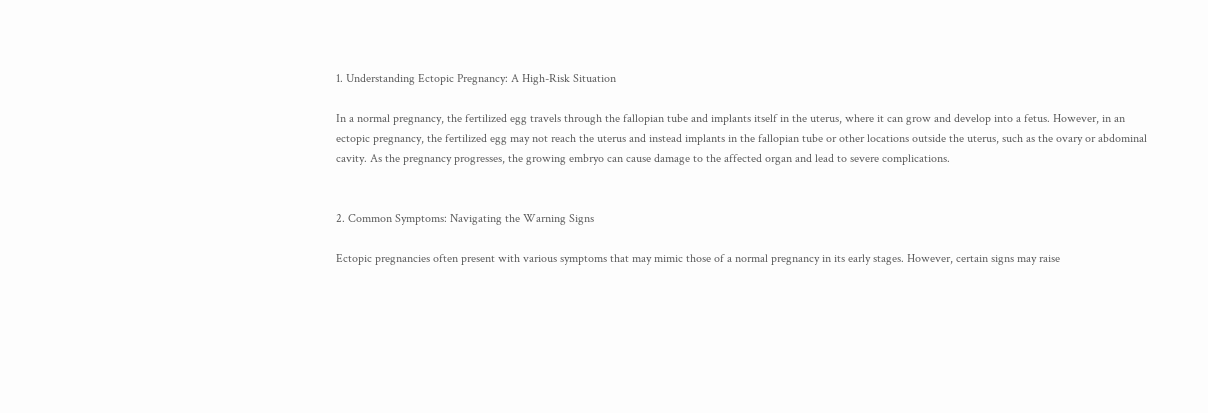1. Understanding Ectopic Pregnancy: A High-Risk Situation

In a normal pregnancy, the fertilized egg travels through the fallopian tube and implants itself in the uterus, where it can grow and develop into a fetus. However, in an ectopic pregnancy, the fertilized egg may not reach the uterus and instead implants in the fallopian tube or other locations outside the uterus, such as the ovary or abdominal cavity. As the pregnancy progresses, the growing embryo can cause damage to the affected organ and lead to severe complications.


2. Common Symptoms: Navigating the Warning Signs

Ectopic pregnancies often present with various symptoms that may mimic those of a normal pregnancy in its early stages. However, certain signs may raise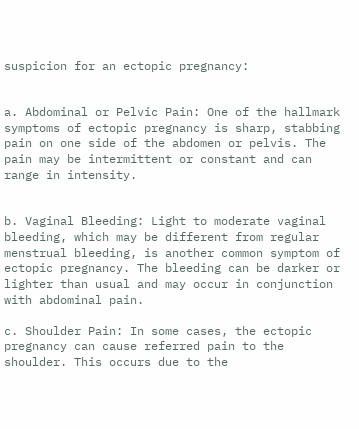suspicion for an ectopic pregnancy:


a. Abdominal or Pelvic Pain: One of the hallmark symptoms of ectopic pregnancy is sharp, stabbing pain on one side of the abdomen or pelvis. The pain may be intermittent or constant and can range in intensity.


b. Vaginal Bleeding: Light to moderate vaginal bleeding, which may be different from regular menstrual bleeding, is another common symptom of ectopic pregnancy. The bleeding can be darker or lighter than usual and may occur in conjunction with abdominal pain.

c. Shoulder Pain: In some cases, the ectopic pregnancy can cause referred pain to the shoulder. This occurs due to the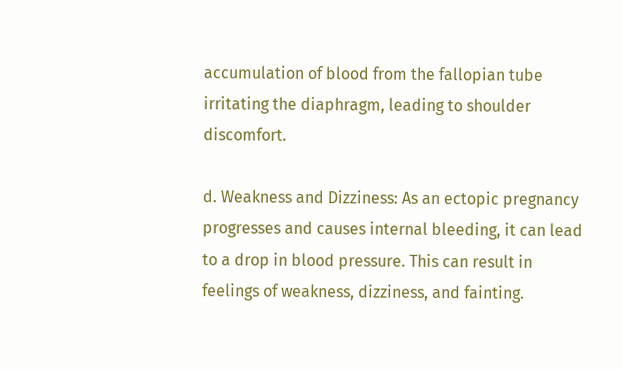accumulation of blood from the fallopian tube irritating the diaphragm, leading to shoulder discomfort.

d. Weakness and Dizziness: As an ectopic pregnancy progresses and causes internal bleeding, it can lead to a drop in blood pressure. This can result in feelings of weakness, dizziness, and fainting.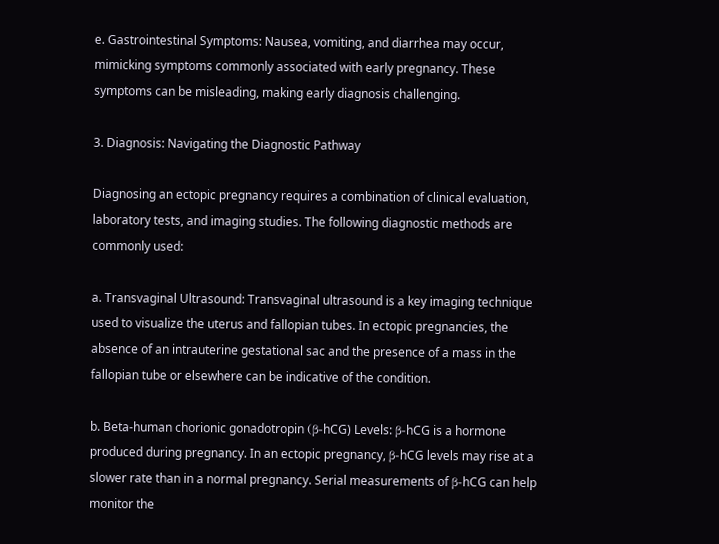e. Gastrointestinal Symptoms: Nausea, vomiting, and diarrhea may occur, mimicking symptoms commonly associated with early pregnancy. These symptoms can be misleading, making early diagnosis challenging.

3. Diagnosis: Navigating the Diagnostic Pathway

Diagnosing an ectopic pregnancy requires a combination of clinical evaluation, laboratory tests, and imaging studies. The following diagnostic methods are commonly used:

a. Transvaginal Ultrasound: Transvaginal ultrasound is a key imaging technique used to visualize the uterus and fallopian tubes. In ectopic pregnancies, the absence of an intrauterine gestational sac and the presence of a mass in the fallopian tube or elsewhere can be indicative of the condition.

b. Beta-human chorionic gonadotropin (β-hCG) Levels: β-hCG is a hormone produced during pregnancy. In an ectopic pregnancy, β-hCG levels may rise at a slower rate than in a normal pregnancy. Serial measurements of β-hCG can help monitor the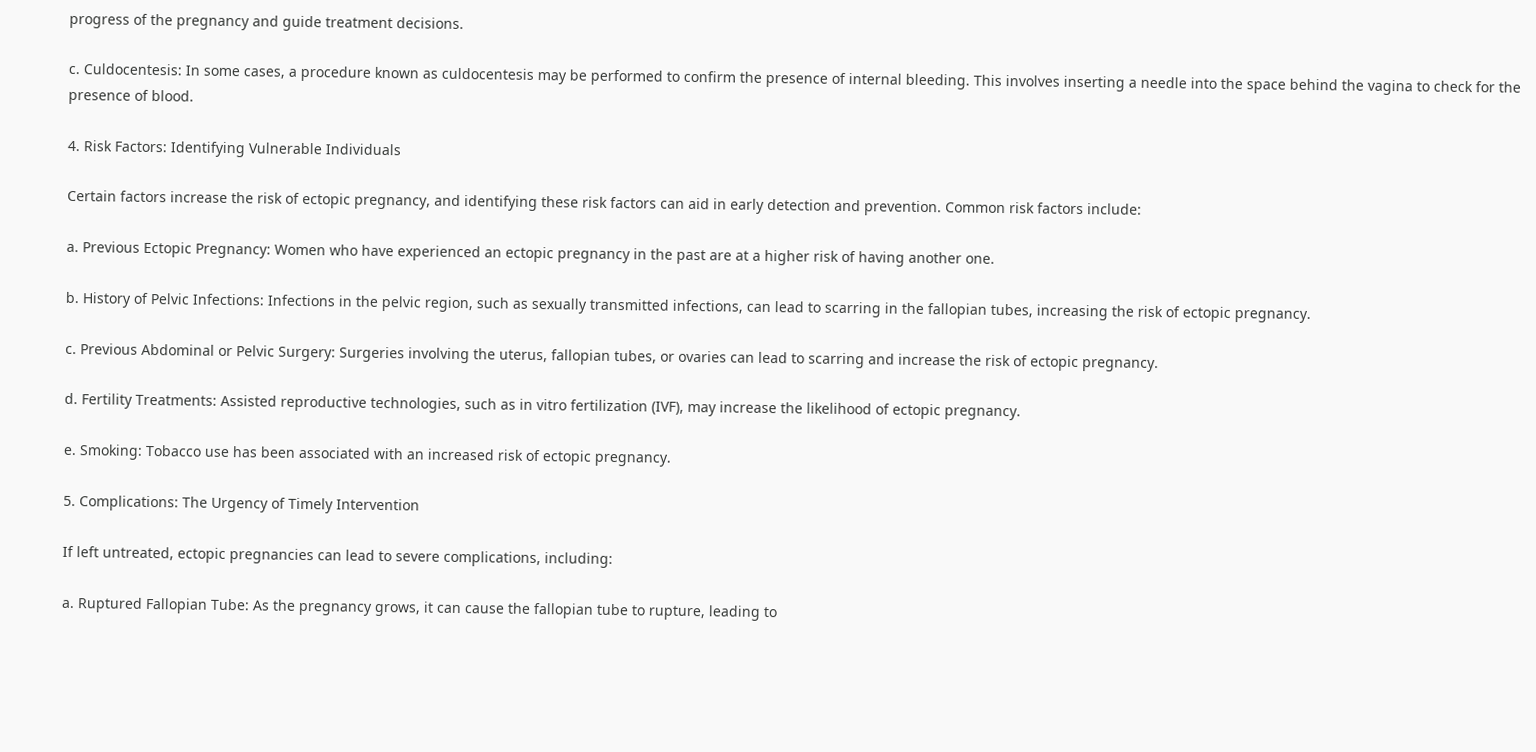progress of the pregnancy and guide treatment decisions.

c. Culdocentesis: In some cases, a procedure known as culdocentesis may be performed to confirm the presence of internal bleeding. This involves inserting a needle into the space behind the vagina to check for the presence of blood.

4. Risk Factors: Identifying Vulnerable Individuals

Certain factors increase the risk of ectopic pregnancy, and identifying these risk factors can aid in early detection and prevention. Common risk factors include:

a. Previous Ectopic Pregnancy: Women who have experienced an ectopic pregnancy in the past are at a higher risk of having another one.

b. History of Pelvic Infections: Infections in the pelvic region, such as sexually transmitted infections, can lead to scarring in the fallopian tubes, increasing the risk of ectopic pregnancy.

c. Previous Abdominal or Pelvic Surgery: Surgeries involving the uterus, fallopian tubes, or ovaries can lead to scarring and increase the risk of ectopic pregnancy.

d. Fertility Treatments: Assisted reproductive technologies, such as in vitro fertilization (IVF), may increase the likelihood of ectopic pregnancy.

e. Smoking: Tobacco use has been associated with an increased risk of ectopic pregnancy.

5. Complications: The Urgency of Timely Intervention

If left untreated, ectopic pregnancies can lead to severe complications, including:

a. Ruptured Fallopian Tube: As the pregnancy grows, it can cause the fallopian tube to rupture, leading to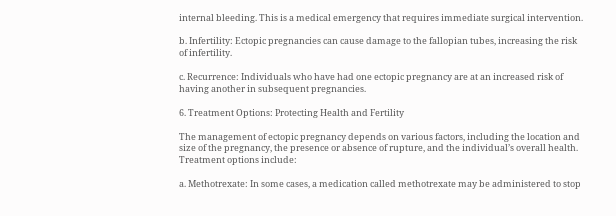internal bleeding. This is a medical emergency that requires immediate surgical intervention.

b. Infertility: Ectopic pregnancies can cause damage to the fallopian tubes, increasing the risk of infertility.

c. Recurrence: Individuals who have had one ectopic pregnancy are at an increased risk of having another in subsequent pregnancies.

6. Treatment Options: Protecting Health and Fertility

The management of ectopic pregnancy depends on various factors, including the location and size of the pregnancy, the presence or absence of rupture, and the individual’s overall health. Treatment options include:

a. Methotrexate: In some cases, a medication called methotrexate may be administered to stop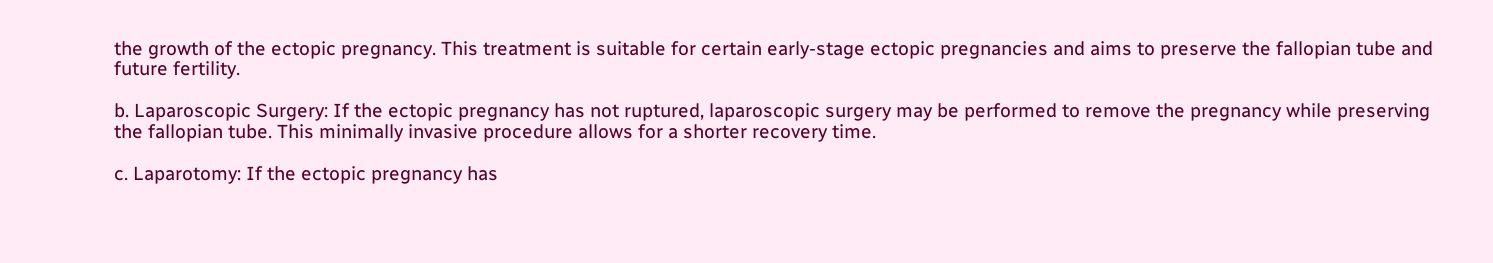the growth of the ectopic pregnancy. This treatment is suitable for certain early-stage ectopic pregnancies and aims to preserve the fallopian tube and future fertility.

b. Laparoscopic Surgery: If the ectopic pregnancy has not ruptured, laparoscopic surgery may be performed to remove the pregnancy while preserving the fallopian tube. This minimally invasive procedure allows for a shorter recovery time.

c. Laparotomy: If the ectopic pregnancy has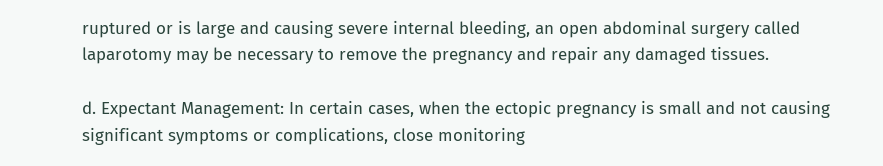ruptured or is large and causing severe internal bleeding, an open abdominal surgery called laparotomy may be necessary to remove the pregnancy and repair any damaged tissues.

d. Expectant Management: In certain cases, when the ectopic pregnancy is small and not causing significant symptoms or complications, close monitoring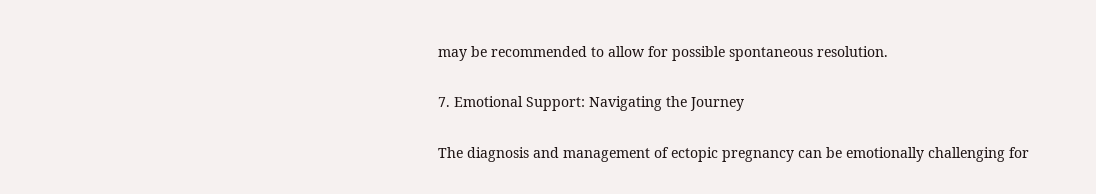may be recommended to allow for possible spontaneous resolution.

7. Emotional Support: Navigating the Journey

The diagnosis and management of ectopic pregnancy can be emotionally challenging for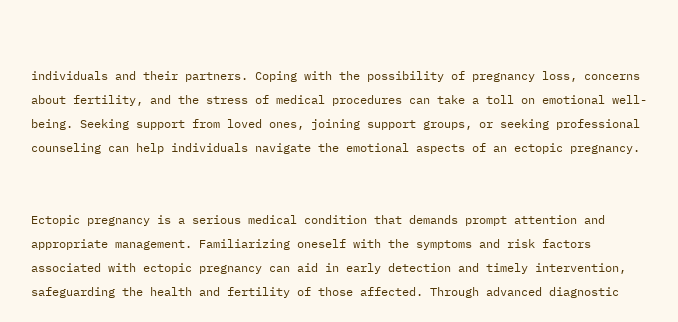individuals and their partners. Coping with the possibility of pregnancy loss, concerns about fertility, and the stress of medical procedures can take a toll on emotional well-being. Seeking support from loved ones, joining support groups, or seeking professional counseling can help individuals navigate the emotional aspects of an ectopic pregnancy.


Ectopic pregnancy is a serious medical condition that demands prompt attention and appropriate management. Familiarizing oneself with the symptoms and risk factors associated with ectopic pregnancy can aid in early detection and timely intervention, safeguarding the health and fertility of those affected. Through advanced diagnostic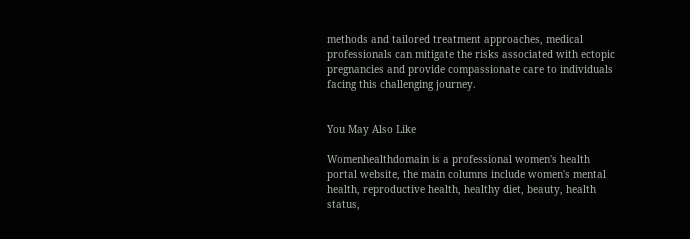methods and tailored treatment approaches, medical professionals can mitigate the risks associated with ectopic pregnancies and provide compassionate care to individuals facing this challenging journey.


You May Also Like

Womenhealthdomain is a professional women's health portal website, the main columns include women's mental health, reproductive health, healthy diet, beauty, health status,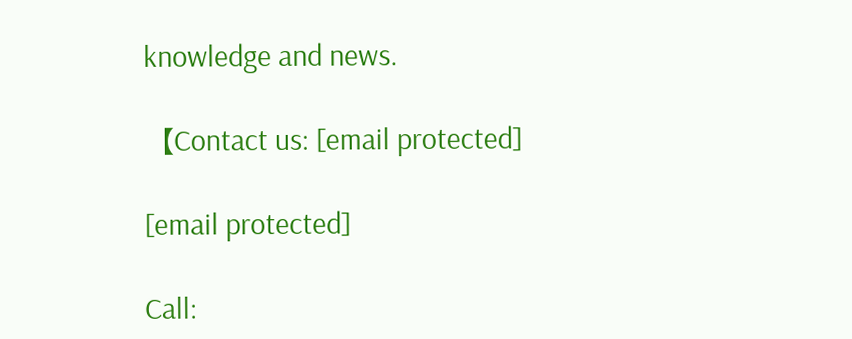knowledge and news.

【Contact us: [email protected]

[email protected]

Call: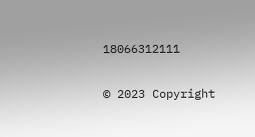18066312111

© 2023 Copyright